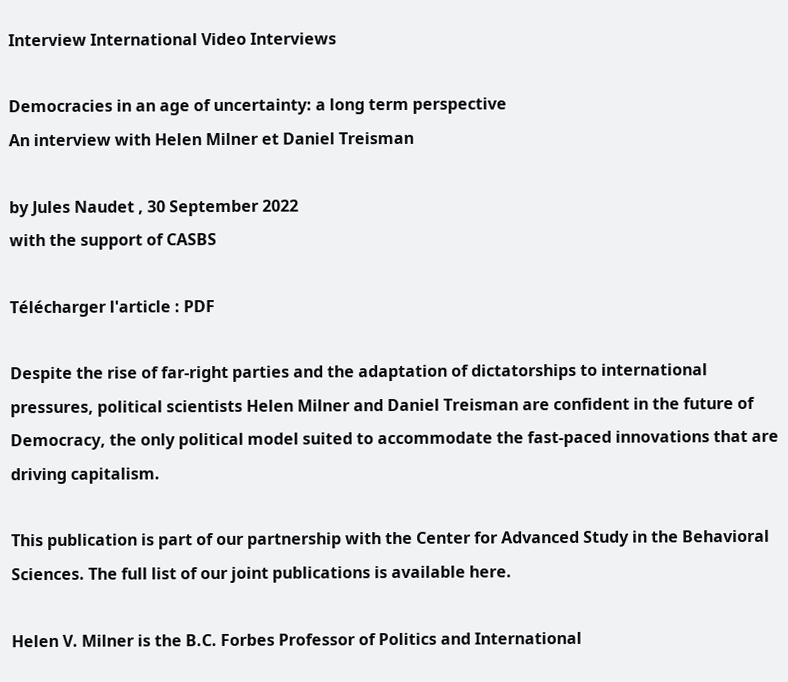Interview International Video Interviews

Democracies in an age of uncertainty: a long term perspective
An interview with Helen Milner et Daniel Treisman

by Jules Naudet , 30 September 2022
with the support of CASBS

Télécharger l'article : PDF

Despite the rise of far-right parties and the adaptation of dictatorships to international pressures, political scientists Helen Milner and Daniel Treisman are confident in the future of Democracy, the only political model suited to accommodate the fast-paced innovations that are driving capitalism.

This publication is part of our partnership with the Center for Advanced Study in the Behavioral Sciences. The full list of our joint publications is available here.

Helen V. Milner is the B.C. Forbes Professor of Politics and International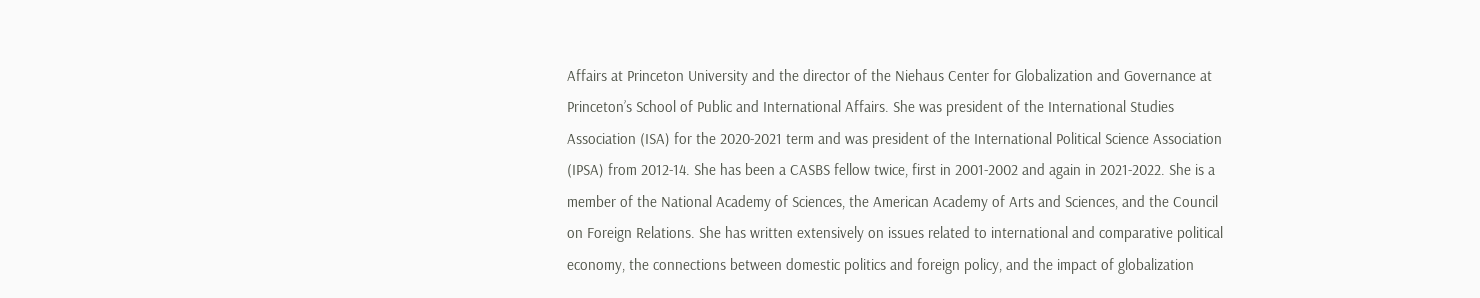Affairs at Princeton University and the director of the Niehaus Center for Globalization and Governance at Princeton’s School of Public and International Affairs. She was president of the International Studies Association (ISA) for the 2020-2021 term and was president of the International Political Science Association (IPSA) from 2012-14. She has been a CASBS fellow twice, first in 2001-2002 and again in 2021-2022. She is a member of the National Academy of Sciences, the American Academy of Arts and Sciences, and the Council on Foreign Relations. She has written extensively on issues related to international and comparative political economy, the connections between domestic politics and foreign policy, and the impact of globalization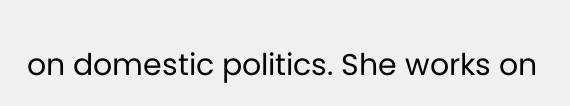on domestic politics. She works on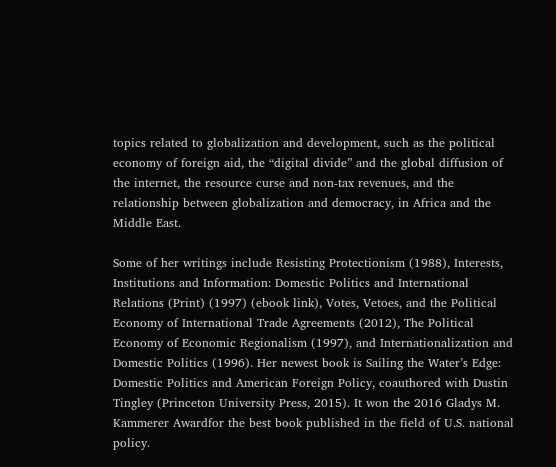topics related to globalization and development, such as the political economy of foreign aid, the “digital divide” and the global diffusion of the internet, the resource curse and non-tax revenues, and the relationship between globalization and democracy, in Africa and the Middle East.

Some of her writings include Resisting Protectionism (1988), Interests, Institutions and Information: Domestic Politics and International Relations (Print) (1997) (ebook link), Votes, Vetoes, and the Political Economy of International Trade Agreements (2012), The Political Economy of Economic Regionalism (1997), and Internationalization and Domestic Politics (1996). Her newest book is Sailing the Water’s Edge: Domestic Politics and American Foreign Policy, coauthored with Dustin Tingley (Princeton University Press, 2015). It won the 2016 Gladys M. Kammerer Awardfor the best book published in the field of U.S. national policy.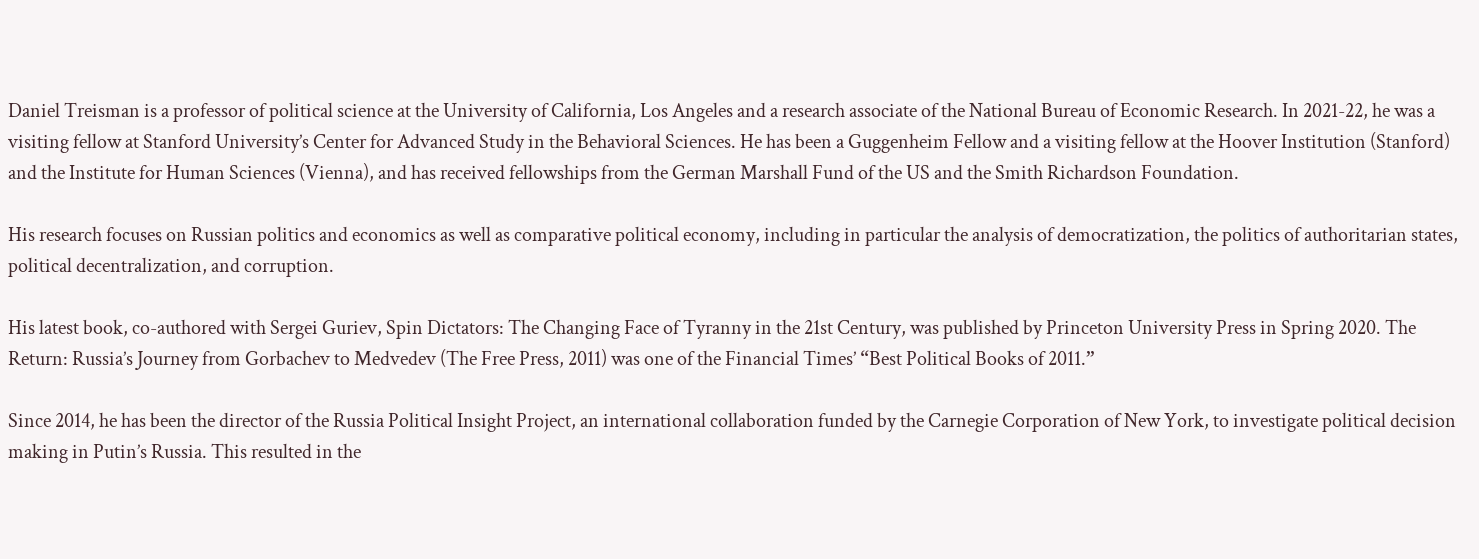Daniel Treisman is a professor of political science at the University of California, Los Angeles and a research associate of the National Bureau of Economic Research. In 2021-22, he was a visiting fellow at Stanford University’s Center for Advanced Study in the Behavioral Sciences. He has been a Guggenheim Fellow and a visiting fellow at the Hoover Institution (Stanford) and the Institute for Human Sciences (Vienna), and has received fellowships from the German Marshall Fund of the US and the Smith Richardson Foundation.

His research focuses on Russian politics and economics as well as comparative political economy, including in particular the analysis of democratization, the politics of authoritarian states, political decentralization, and corruption.

His latest book, co-authored with Sergei Guriev, Spin Dictators: The Changing Face of Tyranny in the 21st Century, was published by Princeton University Press in Spring 2020. The Return: Russia’s Journey from Gorbachev to Medvedev (The Free Press, 2011) was one of the Financial Times’ “Best Political Books of 2011.”

Since 2014, he has been the director of the Russia Political Insight Project, an international collaboration funded by the Carnegie Corporation of New York, to investigate political decision making in Putin’s Russia. This resulted in the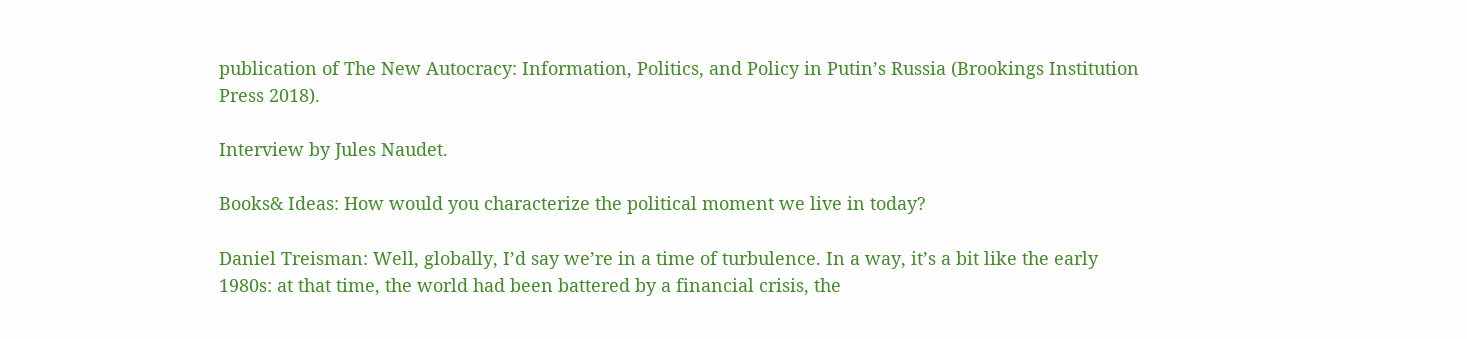publication of The New Autocracy: Information, Politics, and Policy in Putin’s Russia (Brookings Institution Press 2018).

Interview by Jules Naudet.

Books& Ideas: How would you characterize the political moment we live in today?

Daniel Treisman: Well, globally, I’d say we’re in a time of turbulence. In a way, it’s a bit like the early 1980s: at that time, the world had been battered by a financial crisis, the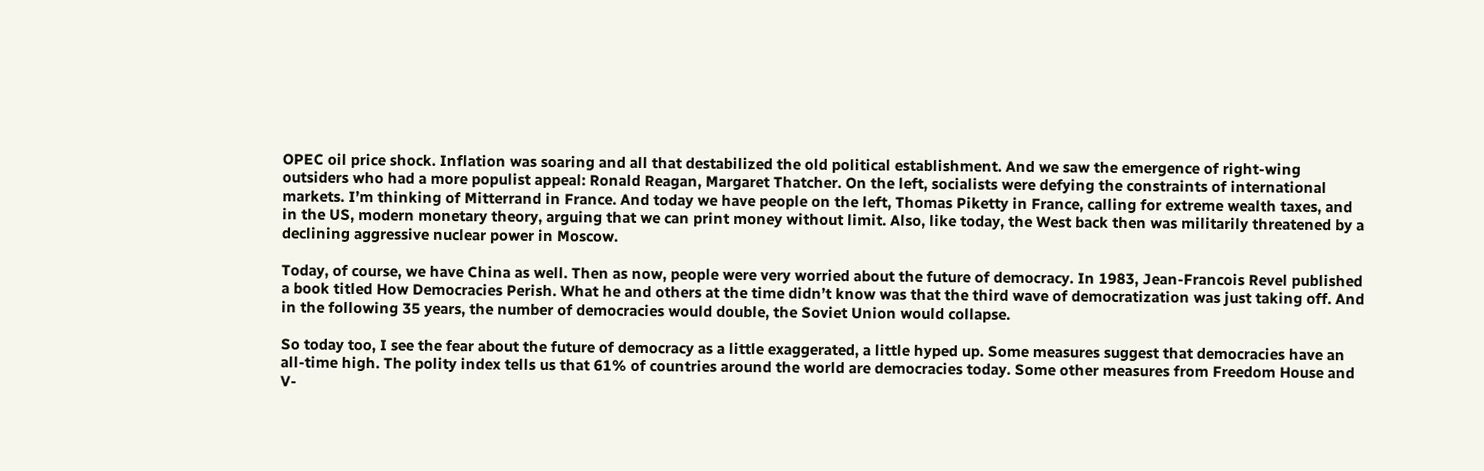OPEC oil price shock. Inflation was soaring and all that destabilized the old political establishment. And we saw the emergence of right-wing outsiders who had a more populist appeal: Ronald Reagan, Margaret Thatcher. On the left, socialists were defying the constraints of international markets. I’m thinking of Mitterrand in France. And today we have people on the left, Thomas Piketty in France, calling for extreme wealth taxes, and in the US, modern monetary theory, arguing that we can print money without limit. Also, like today, the West back then was militarily threatened by a declining aggressive nuclear power in Moscow.

Today, of course, we have China as well. Then as now, people were very worried about the future of democracy. In 1983, Jean-Francois Revel published a book titled How Democracies Perish. What he and others at the time didn’t know was that the third wave of democratization was just taking off. And in the following 35 years, the number of democracies would double, the Soviet Union would collapse.

So today too, I see the fear about the future of democracy as a little exaggerated, a little hyped up. Some measures suggest that democracies have an all-time high. The polity index tells us that 61% of countries around the world are democracies today. Some other measures from Freedom House and V-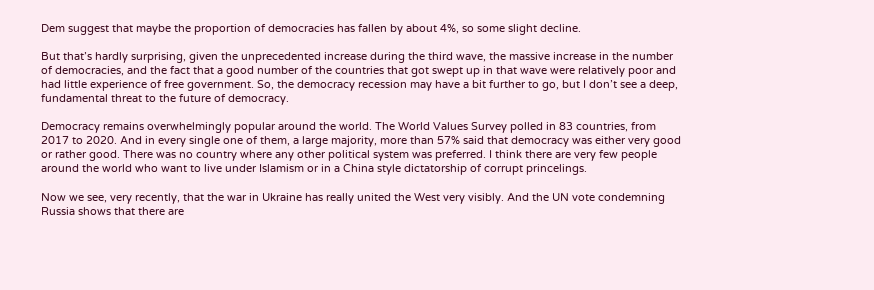Dem suggest that maybe the proportion of democracies has fallen by about 4%, so some slight decline.

But that’s hardly surprising, given the unprecedented increase during the third wave, the massive increase in the number of democracies, and the fact that a good number of the countries that got swept up in that wave were relatively poor and had little experience of free government. So, the democracy recession may have a bit further to go, but I don’t see a deep, fundamental threat to the future of democracy.

Democracy remains overwhelmingly popular around the world. The World Values Survey polled in 83 countries, from 2017 to 2020. And in every single one of them, a large majority, more than 57% said that democracy was either very good or rather good. There was no country where any other political system was preferred. I think there are very few people around the world who want to live under Islamism or in a China style dictatorship of corrupt princelings.

Now we see, very recently, that the war in Ukraine has really united the West very visibly. And the UN vote condemning Russia shows that there are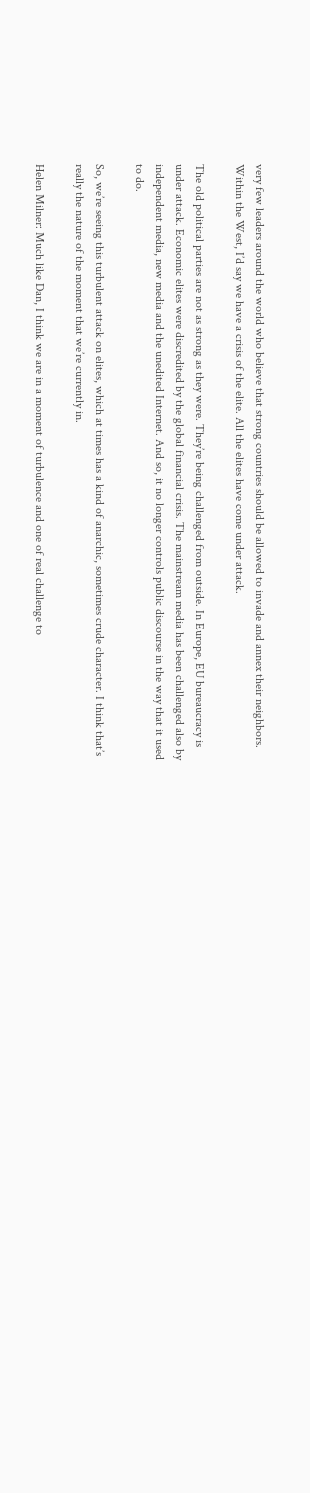very few leaders around the world who believe that strong countries should be allowed to invade and annex their neighbors. Within the West, I’d say we have a crisis of the elite. All the elites have come under attack.

The old political parties are not as strong as they were. They’re being challenged from outside. In Europe, EU bureaucracy is under attack. Economic elites were discredited by the global financial crisis. The mainstream media has been challenged also by independent media, new media and the unedited Internet. And so, it no longer controls public discourse in the way that it used to do.

So, we’re seeing this turbulent attack on elites, which at times has a kind of anarchic, sometimes crude character. I think that’s really the nature of the moment that we’re currently in.

Helen Milner: Much like Dan, I think we are in a moment of turbulence and one of real challenge to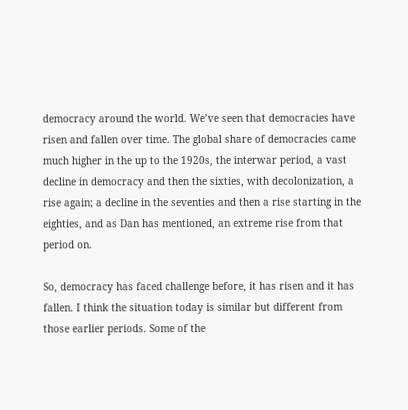democracy around the world. We’ve seen that democracies have risen and fallen over time. The global share of democracies came much higher in the up to the 1920s, the interwar period, a vast decline in democracy and then the sixties, with decolonization, a rise again; a decline in the seventies and then a rise starting in the eighties, and as Dan has mentioned, an extreme rise from that period on.

So, democracy has faced challenge before, it has risen and it has fallen. I think the situation today is similar but different from those earlier periods. Some of the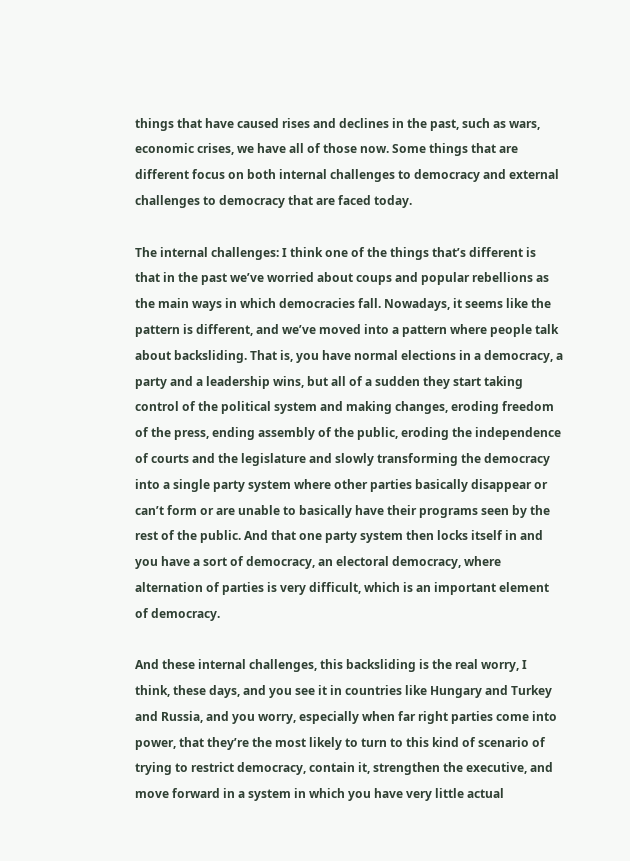things that have caused rises and declines in the past, such as wars, economic crises, we have all of those now. Some things that are different focus on both internal challenges to democracy and external challenges to democracy that are faced today.

The internal challenges: I think one of the things that’s different is that in the past we’ve worried about coups and popular rebellions as the main ways in which democracies fall. Nowadays, it seems like the pattern is different, and we’ve moved into a pattern where people talk about backsliding. That is, you have normal elections in a democracy, a party and a leadership wins, but all of a sudden they start taking control of the political system and making changes, eroding freedom of the press, ending assembly of the public, eroding the independence of courts and the legislature and slowly transforming the democracy into a single party system where other parties basically disappear or can’t form or are unable to basically have their programs seen by the rest of the public. And that one party system then locks itself in and you have a sort of democracy, an electoral democracy, where alternation of parties is very difficult, which is an important element of democracy.

And these internal challenges, this backsliding is the real worry, I think, these days, and you see it in countries like Hungary and Turkey and Russia, and you worry, especially when far right parties come into power, that they’re the most likely to turn to this kind of scenario of trying to restrict democracy, contain it, strengthen the executive, and move forward in a system in which you have very little actual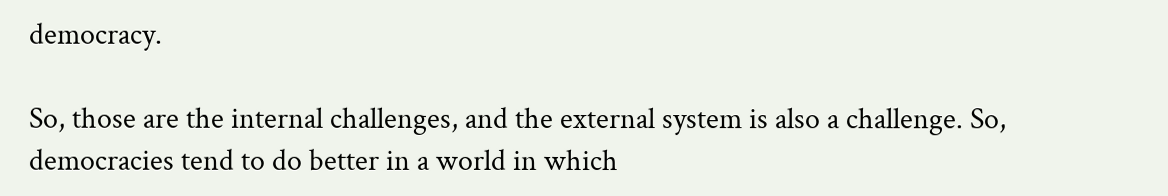democracy.

So, those are the internal challenges, and the external system is also a challenge. So, democracies tend to do better in a world in which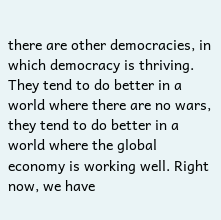there are other democracies, in which democracy is thriving. They tend to do better in a world where there are no wars, they tend to do better in a world where the global economy is working well. Right now, we have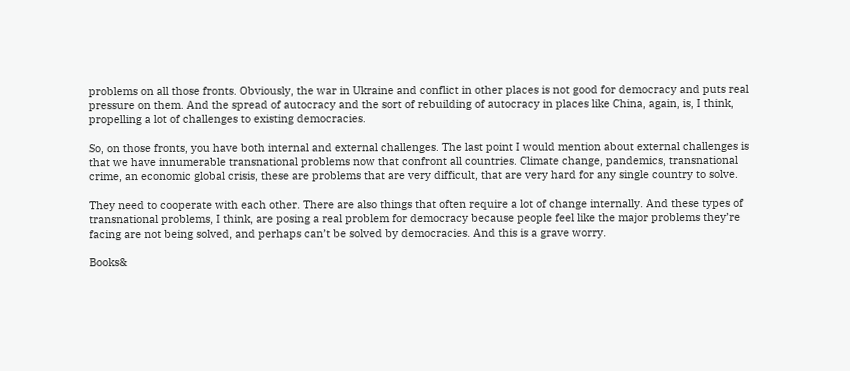problems on all those fronts. Obviously, the war in Ukraine and conflict in other places is not good for democracy and puts real pressure on them. And the spread of autocracy and the sort of rebuilding of autocracy in places like China, again, is, I think, propelling a lot of challenges to existing democracies.

So, on those fronts, you have both internal and external challenges. The last point I would mention about external challenges is that we have innumerable transnational problems now that confront all countries. Climate change, pandemics, transnational crime, an economic global crisis, these are problems that are very difficult, that are very hard for any single country to solve.

They need to cooperate with each other. There are also things that often require a lot of change internally. And these types of transnational problems, I think, are posing a real problem for democracy because people feel like the major problems they’re facing are not being solved, and perhaps can’t be solved by democracies. And this is a grave worry.

Books&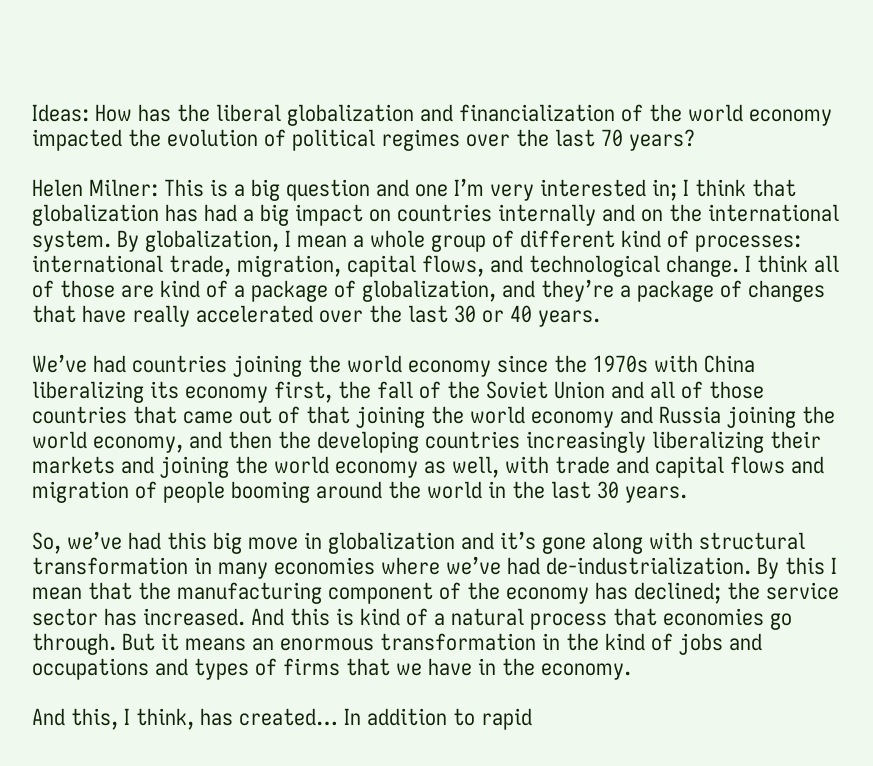Ideas: How has the liberal globalization and financialization of the world economy impacted the evolution of political regimes over the last 70 years?

Helen Milner: This is a big question and one I’m very interested in; I think that globalization has had a big impact on countries internally and on the international system. By globalization, I mean a whole group of different kind of processes: international trade, migration, capital flows, and technological change. I think all of those are kind of a package of globalization, and they’re a package of changes that have really accelerated over the last 30 or 40 years.

We’ve had countries joining the world economy since the 1970s with China liberalizing its economy first, the fall of the Soviet Union and all of those countries that came out of that joining the world economy and Russia joining the world economy, and then the developing countries increasingly liberalizing their markets and joining the world economy as well, with trade and capital flows and migration of people booming around the world in the last 30 years.

So, we’ve had this big move in globalization and it’s gone along with structural transformation in many economies where we’ve had de-industrialization. By this I mean that the manufacturing component of the economy has declined; the service sector has increased. And this is kind of a natural process that economies go through. But it means an enormous transformation in the kind of jobs and occupations and types of firms that we have in the economy.

And this, I think, has created… In addition to rapid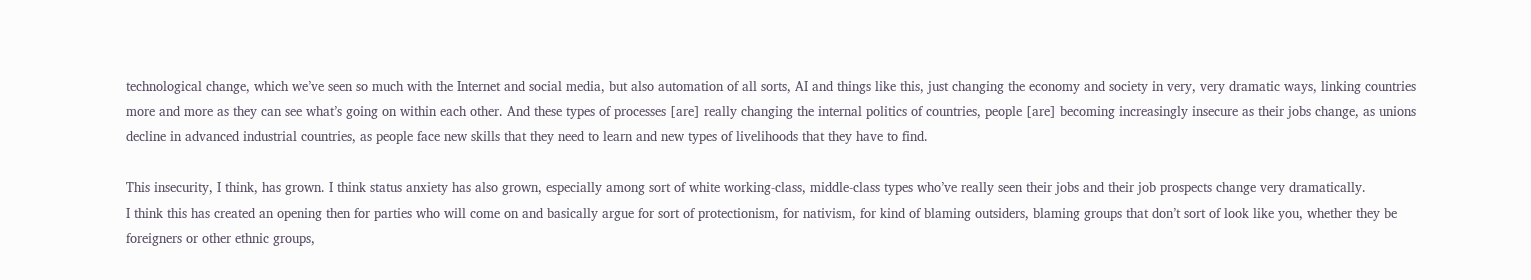technological change, which we’ve seen so much with the Internet and social media, but also automation of all sorts, AI and things like this, just changing the economy and society in very, very dramatic ways, linking countries more and more as they can see what’s going on within each other. And these types of processes [are] really changing the internal politics of countries, people [are] becoming increasingly insecure as their jobs change, as unions decline in advanced industrial countries, as people face new skills that they need to learn and new types of livelihoods that they have to find.

This insecurity, I think, has grown. I think status anxiety has also grown, especially among sort of white working-class, middle-class types who’ve really seen their jobs and their job prospects change very dramatically.
I think this has created an opening then for parties who will come on and basically argue for sort of protectionism, for nativism, for kind of blaming outsiders, blaming groups that don’t sort of look like you, whether they be foreigners or other ethnic groups,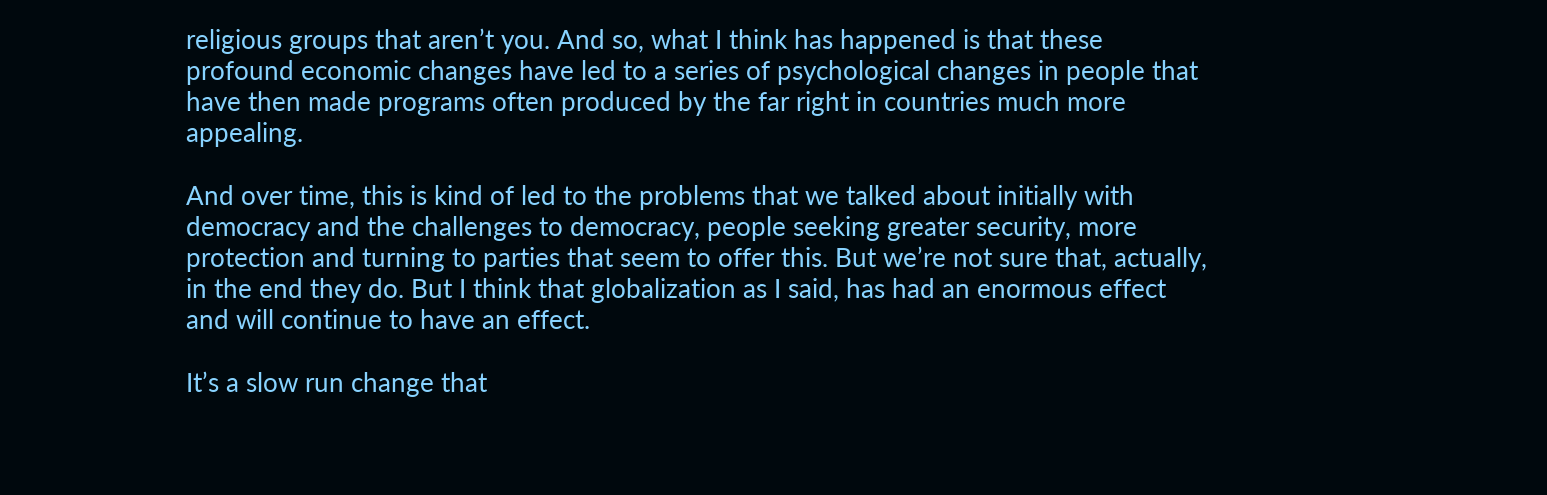religious groups that aren’t you. And so, what I think has happened is that these profound economic changes have led to a series of psychological changes in people that have then made programs often produced by the far right in countries much more appealing.

And over time, this is kind of led to the problems that we talked about initially with democracy and the challenges to democracy, people seeking greater security, more protection and turning to parties that seem to offer this. But we’re not sure that, actually, in the end they do. But I think that globalization as I said, has had an enormous effect and will continue to have an effect.

It’s a slow run change that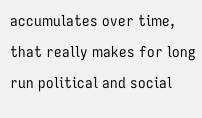accumulates over time, that really makes for long run political and social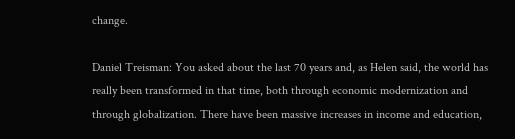change.

Daniel Treisman: You asked about the last 70 years and, as Helen said, the world has really been transformed in that time, both through economic modernization and through globalization. There have been massive increases in income and education,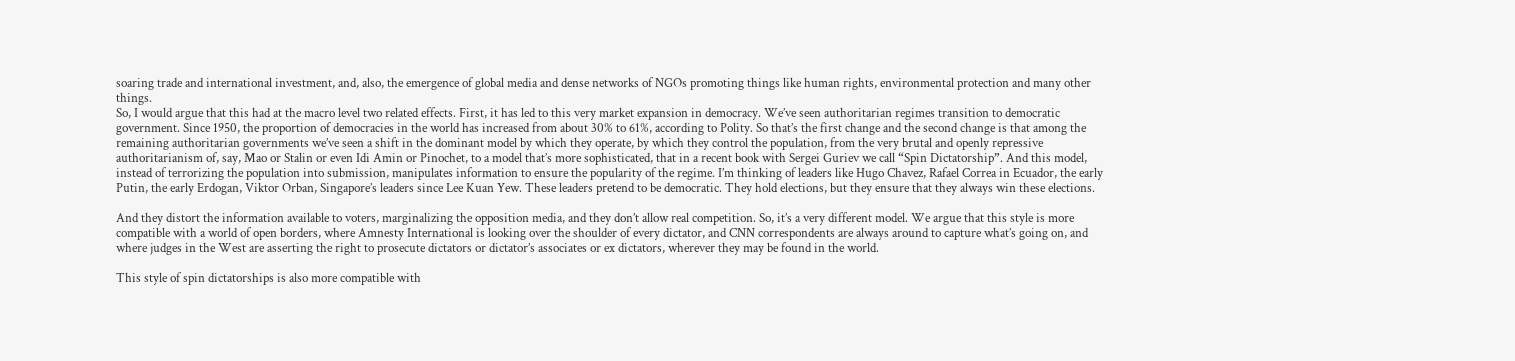soaring trade and international investment, and, also, the emergence of global media and dense networks of NGOs promoting things like human rights, environmental protection and many other things.
So, I would argue that this had at the macro level two related effects. First, it has led to this very market expansion in democracy. We’ve seen authoritarian regimes transition to democratic government. Since 1950, the proportion of democracies in the world has increased from about 30% to 61%, according to Polity. So that’s the first change and the second change is that among the remaining authoritarian governments we’ve seen a shift in the dominant model by which they operate, by which they control the population, from the very brutal and openly repressive authoritarianism of, say, Mao or Stalin or even Idi Amin or Pinochet, to a model that’s more sophisticated, that in a recent book with Sergei Guriev we call “Spin Dictatorship”. And this model, instead of terrorizing the population into submission, manipulates information to ensure the popularity of the regime. I’m thinking of leaders like Hugo Chavez, Rafael Correa in Ecuador, the early Putin, the early Erdogan, Viktor Orban, Singapore’s leaders since Lee Kuan Yew. These leaders pretend to be democratic. They hold elections, but they ensure that they always win these elections.

And they distort the information available to voters, marginalizing the opposition media, and they don’t allow real competition. So, it’s a very different model. We argue that this style is more compatible with a world of open borders, where Amnesty International is looking over the shoulder of every dictator, and CNN correspondents are always around to capture what’s going on, and where judges in the West are asserting the right to prosecute dictators or dictator’s associates or ex dictators, wherever they may be found in the world.

This style of spin dictatorships is also more compatible with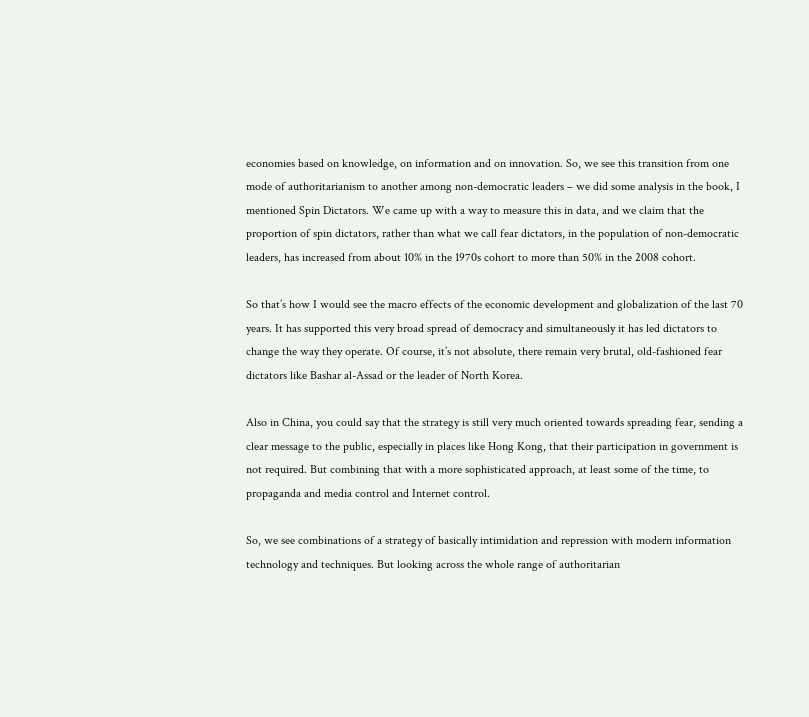economies based on knowledge, on information and on innovation. So, we see this transition from one mode of authoritarianism to another among non-democratic leaders – we did some analysis in the book, I mentioned Spin Dictators. We came up with a way to measure this in data, and we claim that the proportion of spin dictators, rather than what we call fear dictators, in the population of non-democratic leaders, has increased from about 10% in the 1970s cohort to more than 50% in the 2008 cohort.

So that’s how I would see the macro effects of the economic development and globalization of the last 70 years. It has supported this very broad spread of democracy and simultaneously it has led dictators to change the way they operate. Of course, it’s not absolute, there remain very brutal, old-fashioned fear dictators like Bashar al-Assad or the leader of North Korea.

Also in China, you could say that the strategy is still very much oriented towards spreading fear, sending a clear message to the public, especially in places like Hong Kong, that their participation in government is not required. But combining that with a more sophisticated approach, at least some of the time, to propaganda and media control and Internet control.

So, we see combinations of a strategy of basically intimidation and repression with modern information technology and techniques. But looking across the whole range of authoritarian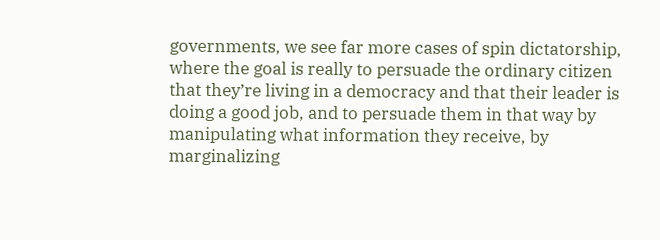governments, we see far more cases of spin dictatorship, where the goal is really to persuade the ordinary citizen that they’re living in a democracy and that their leader is doing a good job, and to persuade them in that way by manipulating what information they receive, by marginalizing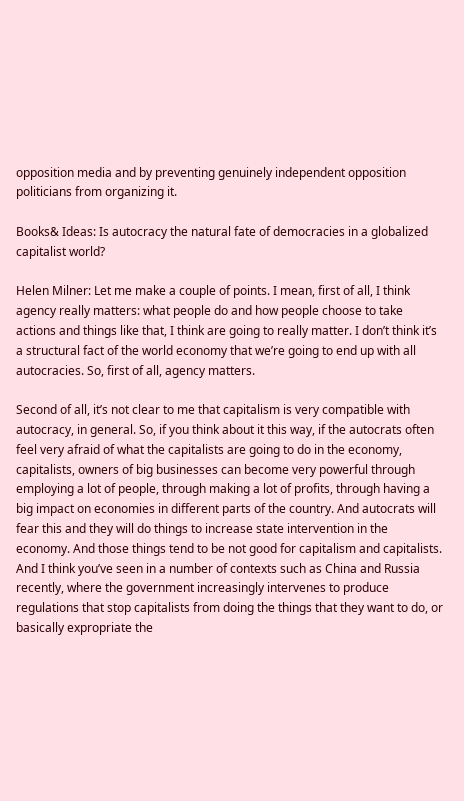opposition media and by preventing genuinely independent opposition politicians from organizing it.

Books& Ideas: Is autocracy the natural fate of democracies in a globalized capitalist world?

Helen Milner: Let me make a couple of points. I mean, first of all, I think agency really matters: what people do and how people choose to take actions and things like that, I think are going to really matter. I don’t think it’s a structural fact of the world economy that we’re going to end up with all autocracies. So, first of all, agency matters.

Second of all, it’s not clear to me that capitalism is very compatible with autocracy, in general. So, if you think about it this way, if the autocrats often feel very afraid of what the capitalists are going to do in the economy, capitalists, owners of big businesses can become very powerful through employing a lot of people, through making a lot of profits, through having a big impact on economies in different parts of the country. And autocrats will fear this and they will do things to increase state intervention in the economy. And those things tend to be not good for capitalism and capitalists. And I think you’ve seen in a number of contexts such as China and Russia recently, where the government increasingly intervenes to produce regulations that stop capitalists from doing the things that they want to do, or basically expropriate the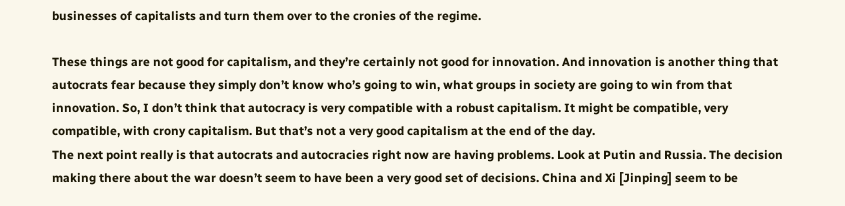businesses of capitalists and turn them over to the cronies of the regime.

These things are not good for capitalism, and they’re certainly not good for innovation. And innovation is another thing that autocrats fear because they simply don’t know who’s going to win, what groups in society are going to win from that innovation. So, I don’t think that autocracy is very compatible with a robust capitalism. It might be compatible, very compatible, with crony capitalism. But that’s not a very good capitalism at the end of the day.
The next point really is that autocrats and autocracies right now are having problems. Look at Putin and Russia. The decision making there about the war doesn’t seem to have been a very good set of decisions. China and Xi [Jinping] seem to be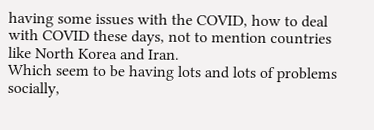having some issues with the COVID, how to deal with COVID these days, not to mention countries like North Korea and Iran.
Which seem to be having lots and lots of problems socially,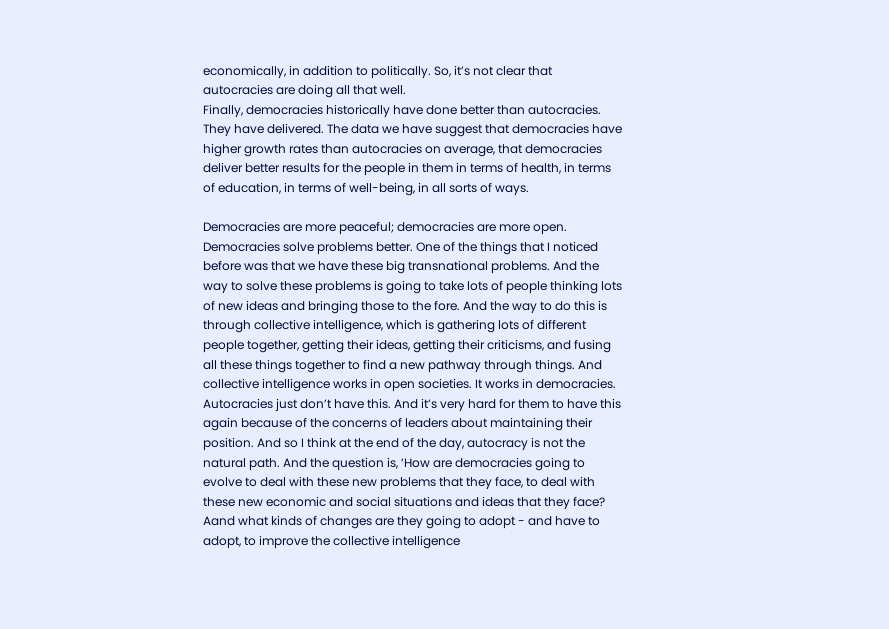economically, in addition to politically. So, it’s not clear that autocracies are doing all that well.
Finally, democracies historically have done better than autocracies. They have delivered. The data we have suggest that democracies have higher growth rates than autocracies on average, that democracies deliver better results for the people in them in terms of health, in terms of education, in terms of well-being, in all sorts of ways.

Democracies are more peaceful; democracies are more open. Democracies solve problems better. One of the things that I noticed before was that we have these big transnational problems. And the way to solve these problems is going to take lots of people thinking lots of new ideas and bringing those to the fore. And the way to do this is through collective intelligence, which is gathering lots of different people together, getting their ideas, getting their criticisms, and fusing all these things together to find a new pathway through things. And collective intelligence works in open societies. It works in democracies. Autocracies just don’t have this. And it’s very hard for them to have this again because of the concerns of leaders about maintaining their position. And so I think at the end of the day, autocracy is not the natural path. And the question is, ’How are democracies going to evolve to deal with these new problems that they face, to deal with these new economic and social situations and ideas that they face? Aand what kinds of changes are they going to adopt - and have to adopt, to improve the collective intelligence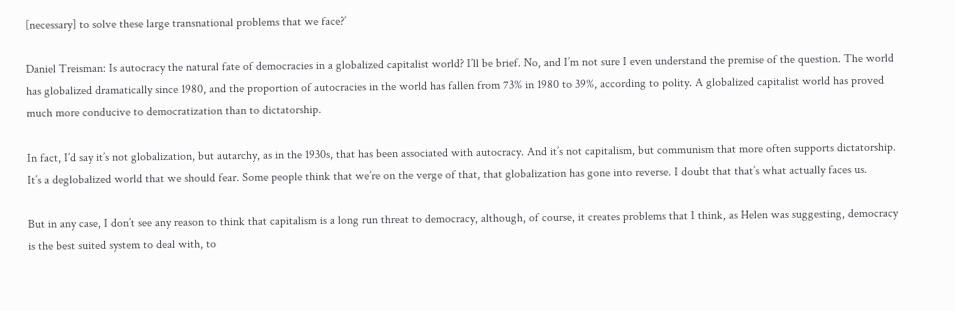[necessary] to solve these large transnational problems that we face?’

Daniel Treisman: Is autocracy the natural fate of democracies in a globalized capitalist world? I’ll be brief. No, and I’m not sure I even understand the premise of the question. The world has globalized dramatically since 1980, and the proportion of autocracies in the world has fallen from 73% in 1980 to 39%, according to polity. A globalized capitalist world has proved much more conducive to democratization than to dictatorship.

In fact, I’d say it’s not globalization, but autarchy, as in the 1930s, that has been associated with autocracy. And it’s not capitalism, but communism that more often supports dictatorship. It’s a deglobalized world that we should fear. Some people think that we’re on the verge of that, that globalization has gone into reverse. I doubt that that’s what actually faces us.

But in any case, I don’t see any reason to think that capitalism is a long run threat to democracy, although, of course, it creates problems that I think, as Helen was suggesting, democracy is the best suited system to deal with, to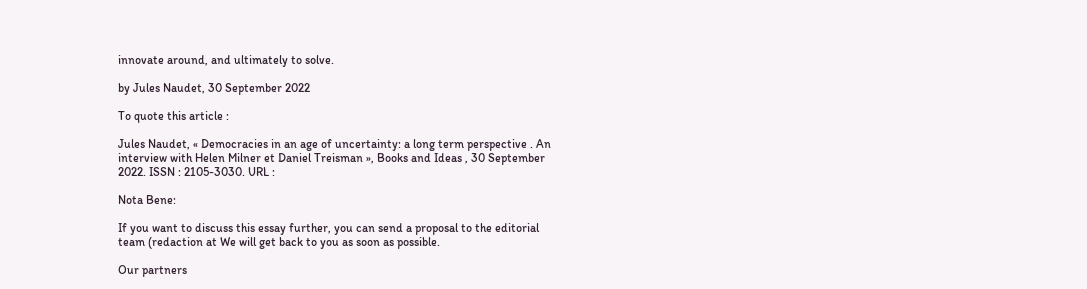innovate around, and ultimately to solve.

by Jules Naudet, 30 September 2022

To quote this article :

Jules Naudet, « Democracies in an age of uncertainty: a long term perspective . An interview with Helen Milner et Daniel Treisman », Books and Ideas , 30 September 2022. ISSN : 2105-3030. URL :

Nota Bene:

If you want to discuss this essay further, you can send a proposal to the editorial team (redaction at We will get back to you as soon as possible.

Our partners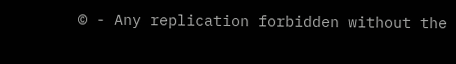© - Any replication forbidden without the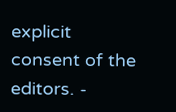explicit consent of the editors. -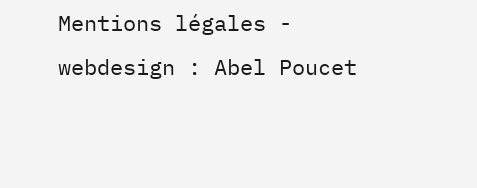Mentions légales - webdesign : Abel Poucet